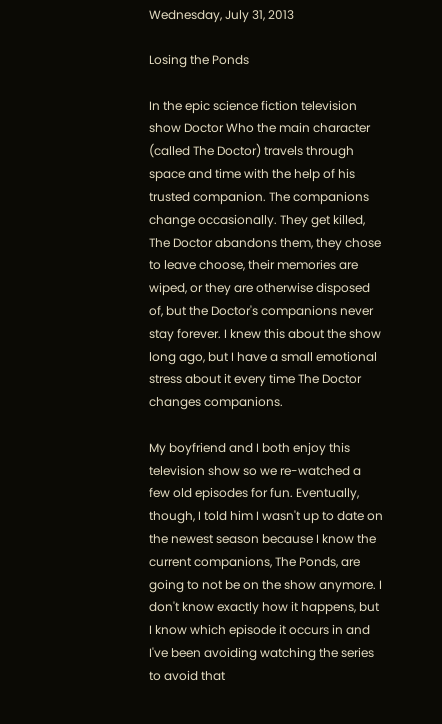Wednesday, July 31, 2013

Losing the Ponds

In the epic science fiction television show Doctor Who the main character (called The Doctor) travels through space and time with the help of his trusted companion. The companions change occasionally. They get killed, The Doctor abandons them, they chose to leave choose, their memories are wiped, or they are otherwise disposed of, but the Doctor's companions never stay forever. I knew this about the show long ago, but I have a small emotional stress about it every time The Doctor changes companions.

My boyfriend and I both enjoy this television show so we re-watched a few old episodes for fun. Eventually, though, I told him I wasn't up to date on the newest season because I know the current companions, The Ponds, are going to not be on the show anymore. I don't know exactly how it happens, but I know which episode it occurs in and I've been avoiding watching the series to avoid that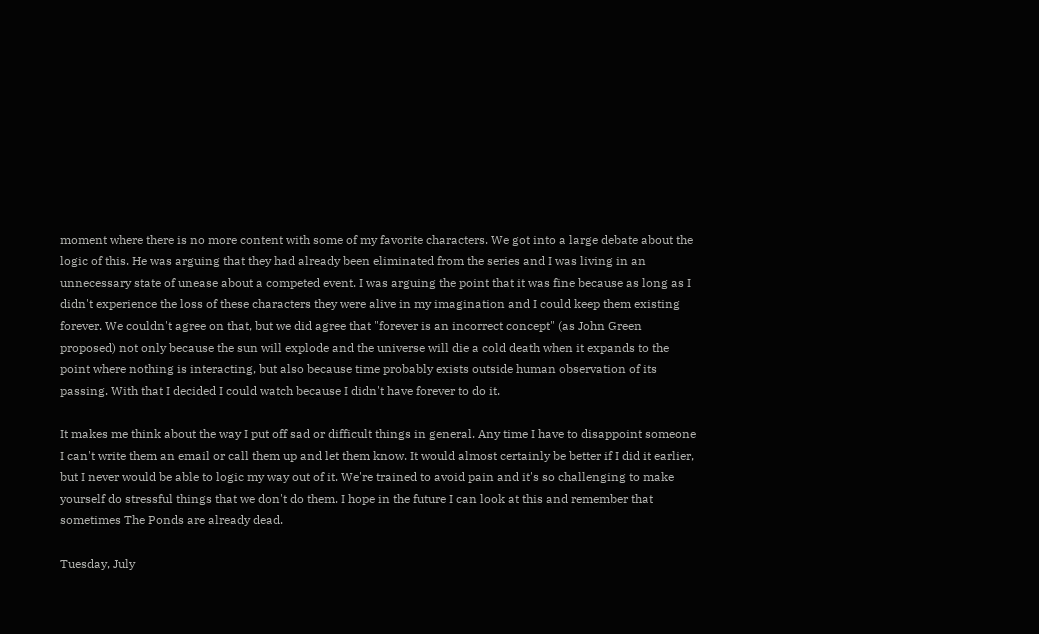moment where there is no more content with some of my favorite characters. We got into a large debate about the logic of this. He was arguing that they had already been eliminated from the series and I was living in an unnecessary state of unease about a competed event. I was arguing the point that it was fine because as long as I didn't experience the loss of these characters they were alive in my imagination and I could keep them existing forever. We couldn't agree on that, but we did agree that "forever is an incorrect concept" (as John Green proposed) not only because the sun will explode and the universe will die a cold death when it expands to the point where nothing is interacting, but also because time probably exists outside human observation of its passing. With that I decided I could watch because I didn't have forever to do it.

It makes me think about the way I put off sad or difficult things in general. Any time I have to disappoint someone I can't write them an email or call them up and let them know. It would almost certainly be better if I did it earlier, but I never would be able to logic my way out of it. We're trained to avoid pain and it's so challenging to make yourself do stressful things that we don't do them. I hope in the future I can look at this and remember that sometimes The Ponds are already dead.

Tuesday, July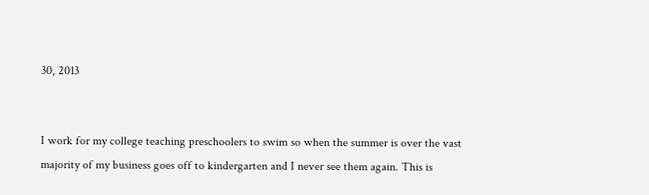30, 2013


I work for my college teaching preschoolers to swim so when the summer is over the vast majority of my business goes off to kindergarten and I never see them again. This is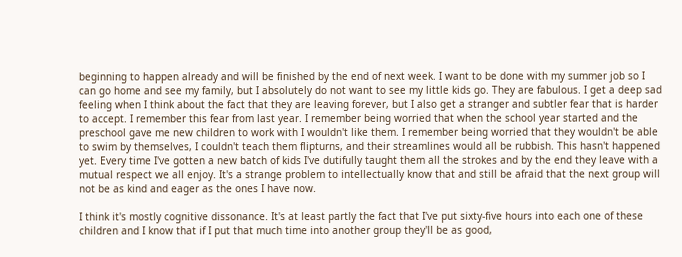beginning to happen already and will be finished by the end of next week. I want to be done with my summer job so I can go home and see my family, but I absolutely do not want to see my little kids go. They are fabulous. I get a deep sad feeling when I think about the fact that they are leaving forever, but I also get a stranger and subtler fear that is harder to accept. I remember this fear from last year. I remember being worried that when the school year started and the preschool gave me new children to work with I wouldn't like them. I remember being worried that they wouldn't be able to swim by themselves, I couldn't teach them flipturns, and their streamlines would all be rubbish. This hasn't happened yet. Every time I've gotten a new batch of kids I've dutifully taught them all the strokes and by the end they leave with a mutual respect we all enjoy. It's a strange problem to intellectually know that and still be afraid that the next group will not be as kind and eager as the ones I have now.

I think it's mostly cognitive dissonance. It's at least partly the fact that I've put sixty-five hours into each one of these children and I know that if I put that much time into another group they'll be as good,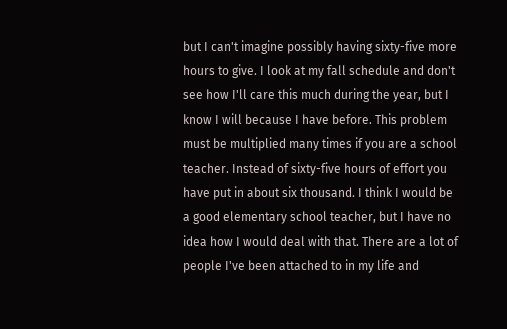but I can't imagine possibly having sixty-five more hours to give. I look at my fall schedule and don't see how I'll care this much during the year, but I know I will because I have before. This problem must be multiplied many times if you are a school teacher. Instead of sixty-five hours of effort you have put in about six thousand. I think I would be a good elementary school teacher, but I have no idea how I would deal with that. There are a lot of people I've been attached to in my life and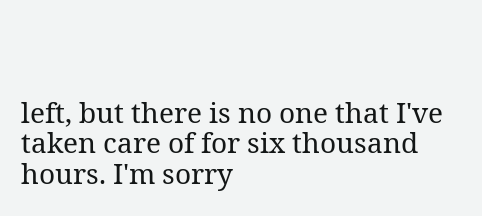left, but there is no one that I've taken care of for six thousand hours. I'm sorry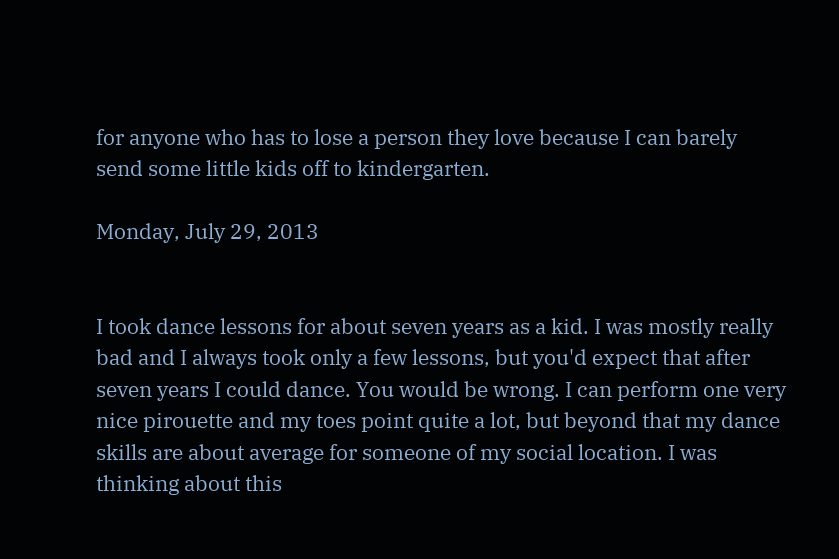for anyone who has to lose a person they love because I can barely send some little kids off to kindergarten.

Monday, July 29, 2013


I took dance lessons for about seven years as a kid. I was mostly really bad and I always took only a few lessons, but you'd expect that after seven years I could dance. You would be wrong. I can perform one very nice pirouette and my toes point quite a lot, but beyond that my dance skills are about average for someone of my social location. I was thinking about this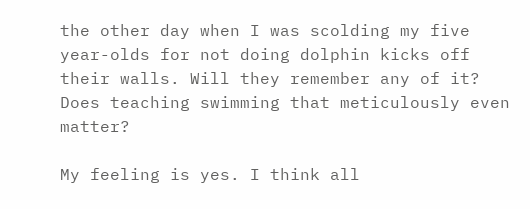the other day when I was scolding my five year-olds for not doing dolphin kicks off their walls. Will they remember any of it? Does teaching swimming that meticulously even matter?

My feeling is yes. I think all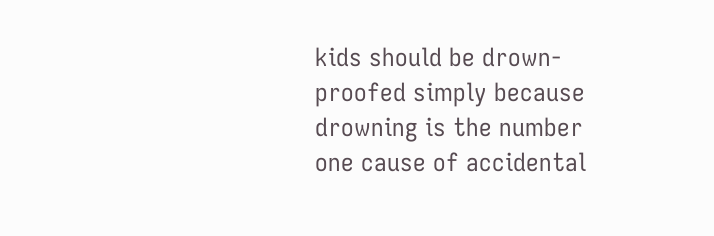kids should be drown-proofed simply because drowning is the number one cause of accidental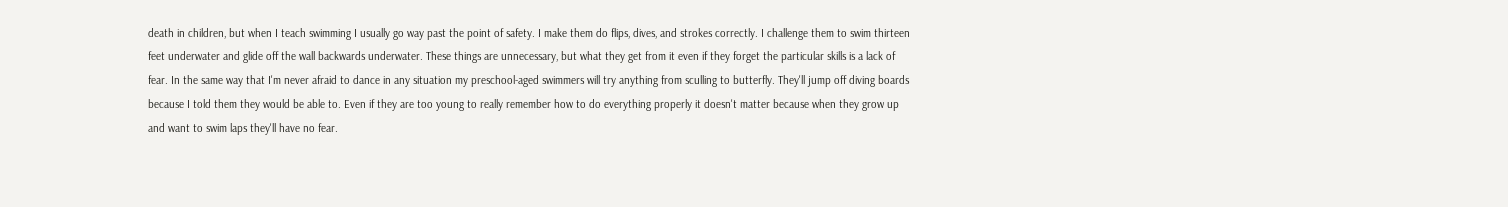death in children, but when I teach swimming I usually go way past the point of safety. I make them do flips, dives, and strokes correctly. I challenge them to swim thirteen feet underwater and glide off the wall backwards underwater. These things are unnecessary, but what they get from it even if they forget the particular skills is a lack of fear. In the same way that I'm never afraid to dance in any situation my preschool-aged swimmers will try anything from sculling to butterfly. They'll jump off diving boards because I told them they would be able to. Even if they are too young to really remember how to do everything properly it doesn't matter because when they grow up and want to swim laps they'll have no fear.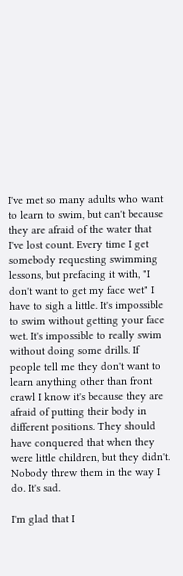I've met so many adults who want to learn to swim, but can't because they are afraid of the water that I've lost count. Every time I get somebody requesting swimming lessons, but prefacing it with, "I don't want to get my face wet" I have to sigh a little. It's impossible to swim without getting your face wet. It's impossible to really swim without doing some drills. If people tell me they don't want to learn anything other than front crawl I know it's because they are afraid of putting their body in different positions. They should have conquered that when they were little children, but they didn't. Nobody threw them in the way I do. It's sad.

I'm glad that I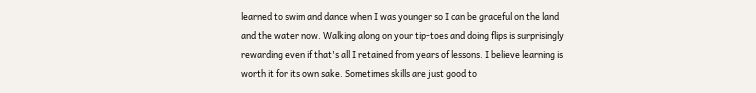learned to swim and dance when I was younger so I can be graceful on the land and the water now. Walking along on your tip-toes and doing flips is surprisingly rewarding even if that's all I retained from years of lessons. I believe learning is worth it for its own sake. Sometimes skills are just good to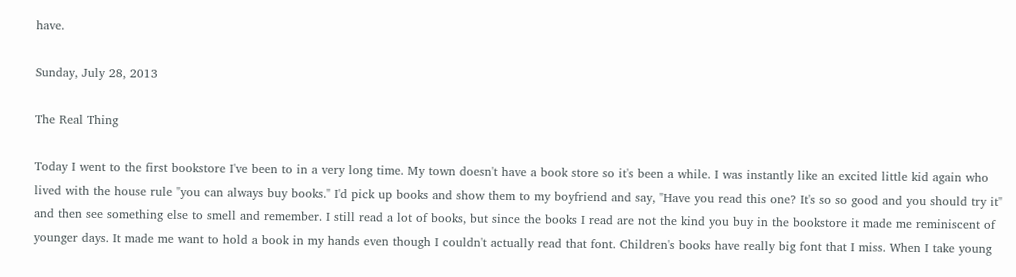have.

Sunday, July 28, 2013

The Real Thing

Today I went to the first bookstore I've been to in a very long time. My town doesn't have a book store so it's been a while. I was instantly like an excited little kid again who lived with the house rule "you can always buy books." I'd pick up books and show them to my boyfriend and say, "Have you read this one? It's so so good and you should try it" and then see something else to smell and remember. I still read a lot of books, but since the books I read are not the kind you buy in the bookstore it made me reminiscent of younger days. It made me want to hold a book in my hands even though I couldn't actually read that font. Children's books have really big font that I miss. When I take young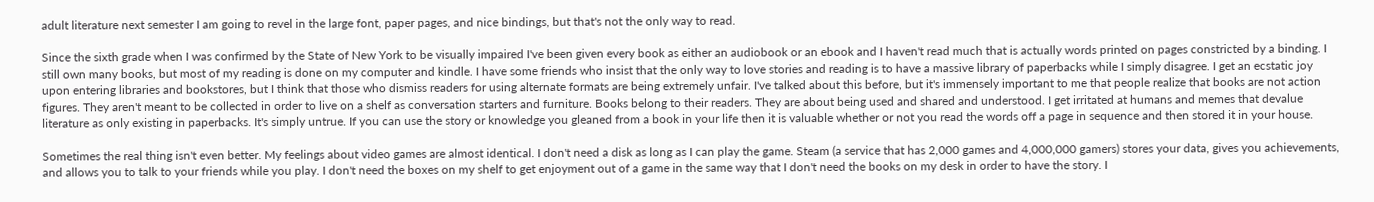adult literature next semester I am going to revel in the large font, paper pages, and nice bindings, but that's not the only way to read.

Since the sixth grade when I was confirmed by the State of New York to be visually impaired I've been given every book as either an audiobook or an ebook and I haven't read much that is actually words printed on pages constricted by a binding. I still own many books, but most of my reading is done on my computer and kindle. I have some friends who insist that the only way to love stories and reading is to have a massive library of paperbacks while I simply disagree. I get an ecstatic joy upon entering libraries and bookstores, but I think that those who dismiss readers for using alternate formats are being extremely unfair. I've talked about this before, but it's immensely important to me that people realize that books are not action figures. They aren't meant to be collected in order to live on a shelf as conversation starters and furniture. Books belong to their readers. They are about being used and shared and understood. I get irritated at humans and memes that devalue literature as only existing in paperbacks. It's simply untrue. If you can use the story or knowledge you gleaned from a book in your life then it is valuable whether or not you read the words off a page in sequence and then stored it in your house.

Sometimes the real thing isn't even better. My feelings about video games are almost identical. I don't need a disk as long as I can play the game. Steam (a service that has 2,000 games and 4,000,000 gamers) stores your data, gives you achievements, and allows you to talk to your friends while you play. I don't need the boxes on my shelf to get enjoyment out of a game in the same way that I don't need the books on my desk in order to have the story. I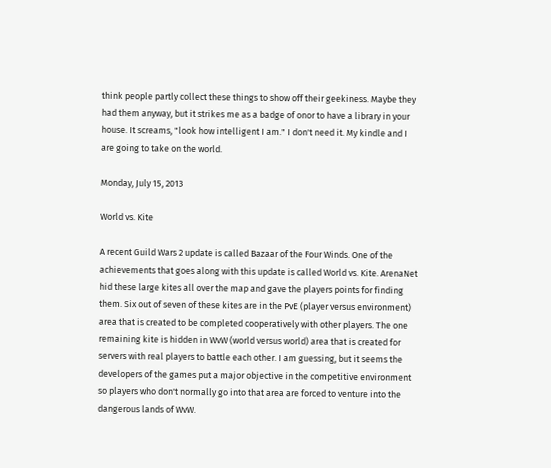think people partly collect these things to show off their geekiness. Maybe they had them anyway, but it strikes me as a badge of onor to have a library in your house. It screams, "look how intelligent I am." I don't need it. My kindle and I are going to take on the world.

Monday, July 15, 2013

World vs. Kite

A recent Guild Wars 2 update is called Bazaar of the Four Winds. One of the achievements that goes along with this update is called World vs. Kite. ArenaNet hid these large kites all over the map and gave the players points for finding them. Six out of seven of these kites are in the PvE (player versus environment) area that is created to be completed cooperatively with other players. The one remaining kite is hidden in WvW (world versus world) area that is created for servers with real players to battle each other. I am guessing, but it seems the developers of the games put a major objective in the competitive environment so players who don't normally go into that area are forced to venture into the dangerous lands of WvW.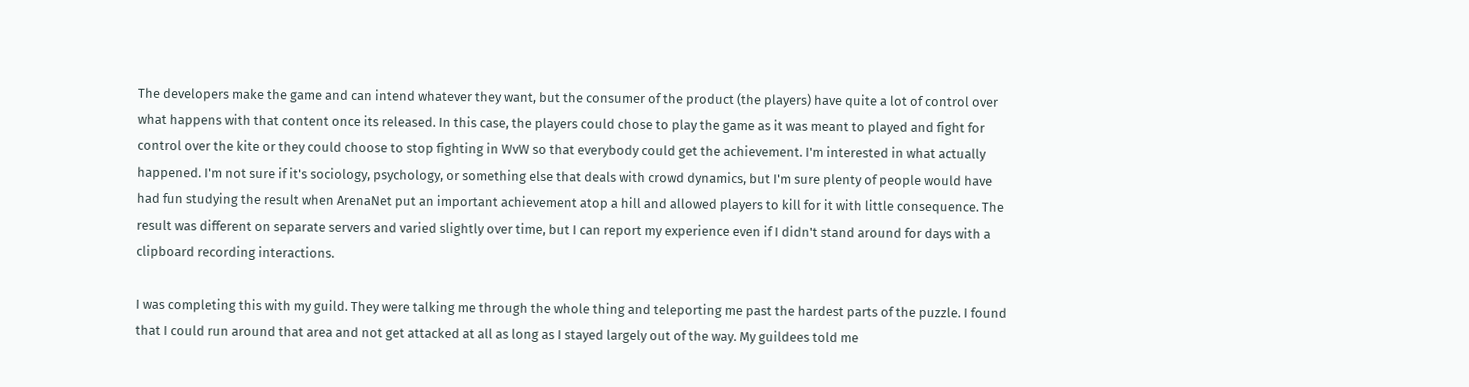The developers make the game and can intend whatever they want, but the consumer of the product (the players) have quite a lot of control over what happens with that content once its released. In this case, the players could chose to play the game as it was meant to played and fight for control over the kite or they could choose to stop fighting in WvW so that everybody could get the achievement. I'm interested in what actually happened. I'm not sure if it's sociology, psychology, or something else that deals with crowd dynamics, but I'm sure plenty of people would have had fun studying the result when ArenaNet put an important achievement atop a hill and allowed players to kill for it with little consequence. The result was different on separate servers and varied slightly over time, but I can report my experience even if I didn't stand around for days with a clipboard recording interactions.

I was completing this with my guild. They were talking me through the whole thing and teleporting me past the hardest parts of the puzzle. I found that I could run around that area and not get attacked at all as long as I stayed largely out of the way. My guildees told me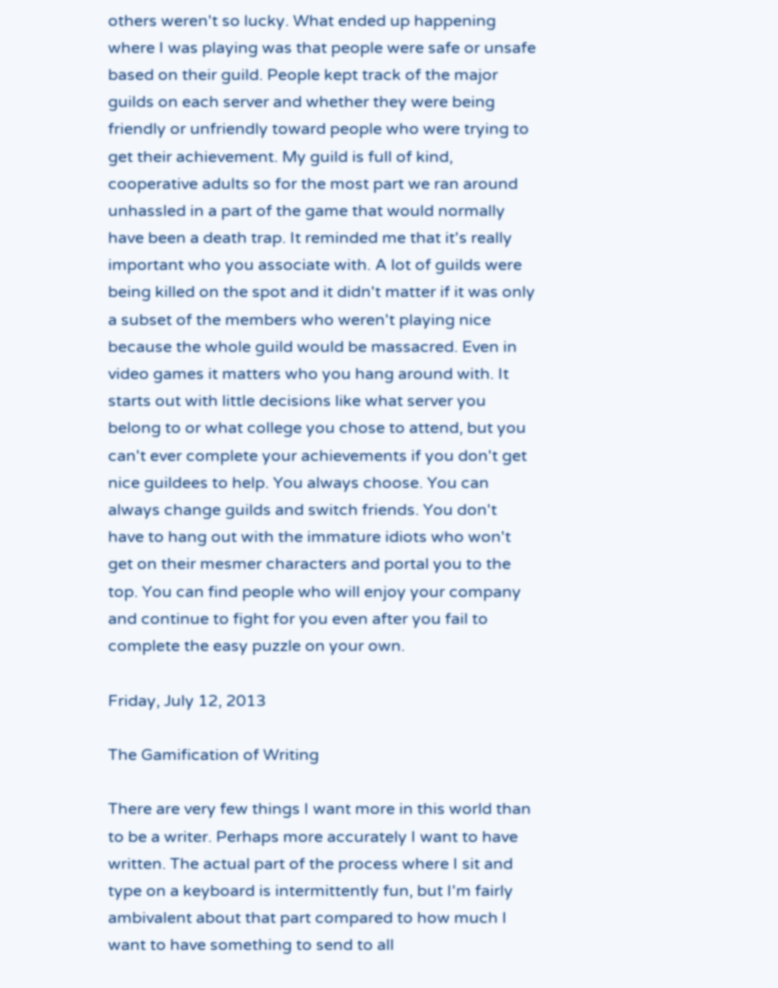others weren't so lucky. What ended up happening where I was playing was that people were safe or unsafe based on their guild. People kept track of the major guilds on each server and whether they were being friendly or unfriendly toward people who were trying to get their achievement. My guild is full of kind, cooperative adults so for the most part we ran around unhassled in a part of the game that would normally have been a death trap. It reminded me that it's really important who you associate with. A lot of guilds were being killed on the spot and it didn't matter if it was only a subset of the members who weren't playing nice because the whole guild would be massacred. Even in video games it matters who you hang around with. It starts out with little decisions like what server you belong to or what college you chose to attend, but you can't ever complete your achievements if you don't get nice guildees to help. You always choose. You can always change guilds and switch friends. You don't have to hang out with the immature idiots who won't get on their mesmer characters and portal you to the top. You can find people who will enjoy your company and continue to fight for you even after you fail to complete the easy puzzle on your own.

Friday, July 12, 2013

The Gamification of Writing

There are very few things I want more in this world than to be a writer. Perhaps more accurately I want to have written. The actual part of the process where I sit and type on a keyboard is intermittently fun, but I'm fairly ambivalent about that part compared to how much I want to have something to send to all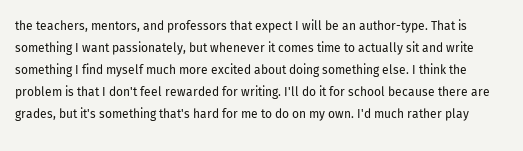the teachers, mentors, and professors that expect I will be an author-type. That is something I want passionately, but whenever it comes time to actually sit and write something I find myself much more excited about doing something else. I think the problem is that I don't feel rewarded for writing. I'll do it for school because there are grades, but it's something that's hard for me to do on my own. I'd much rather play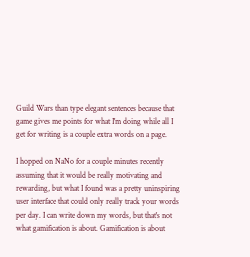Guild Wars than type elegant sentences because that game gives me points for what I'm doing while all I get for writing is a couple extra words on a page.

I hopped on NaNo for a couple minutes recently assuming that it would be really motivating and rewarding, but what I found was a pretty uninspiring user interface that could only really track your words per day. I can write down my words, but that's not what gamification is about. Gamification is about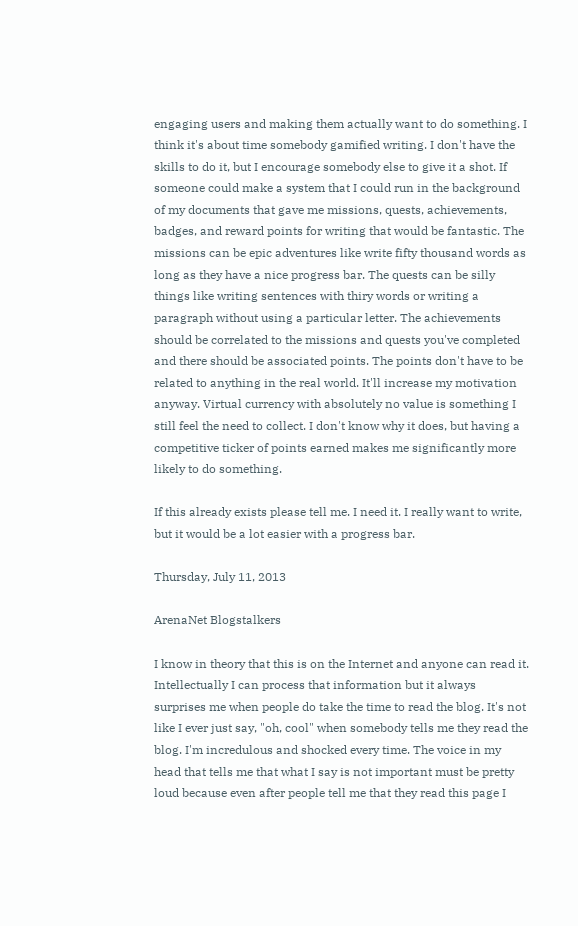engaging users and making them actually want to do something. I think it's about time somebody gamified writing. I don't have the skills to do it, but I encourage somebody else to give it a shot. If someone could make a system that I could run in the background of my documents that gave me missions, quests, achievements, badges, and reward points for writing that would be fantastic. The missions can be epic adventures like write fifty thousand words as long as they have a nice progress bar. The quests can be silly things like writing sentences with thiry words or writing a paragraph without using a particular letter. The achievements should be correlated to the missions and quests you've completed and there should be associated points. The points don't have to be related to anything in the real world. It'll increase my motivation anyway. Virtual currency with absolutely no value is something I still feel the need to collect. I don't know why it does, but having a competitive ticker of points earned makes me significantly more likely to do something.

If this already exists please tell me. I need it. I really want to write, but it would be a lot easier with a progress bar.

Thursday, July 11, 2013

ArenaNet Blogstalkers

I know in theory that this is on the Internet and anyone can read it. Intellectually I can process that information but it always surprises me when people do take the time to read the blog. It's not like I ever just say, "oh, cool" when somebody tells me they read the blog. I'm incredulous and shocked every time. The voice in my head that tells me that what I say is not important must be pretty loud because even after people tell me that they read this page I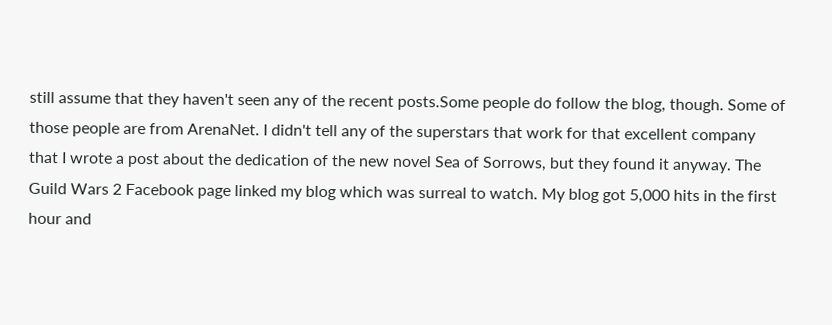still assume that they haven't seen any of the recent posts.Some people do follow the blog, though. Some of those people are from ArenaNet. I didn't tell any of the superstars that work for that excellent company that I wrote a post about the dedication of the new novel Sea of Sorrows, but they found it anyway. The Guild Wars 2 Facebook page linked my blog which was surreal to watch. My blog got 5,000 hits in the first hour and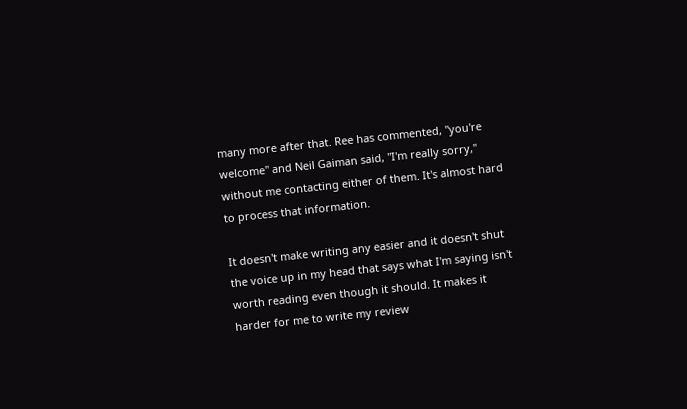many more after that. Ree has commented, "you're welcome" and Neil Gaiman said, "I'm really sorry," without me contacting either of them. It's almost hard to process that information.

It doesn't make writing any easier and it doesn't shut the voice up in my head that says what I'm saying isn't worth reading even though it should. It makes it harder for me to write my review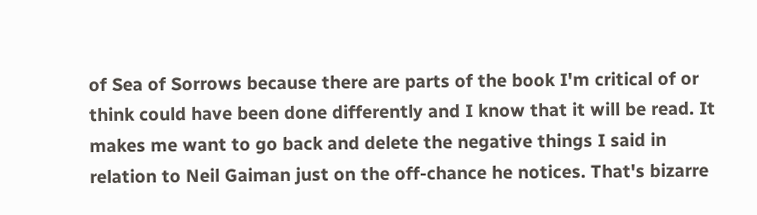of Sea of Sorrows because there are parts of the book I'm critical of or think could have been done differently and I know that it will be read. It makes me want to go back and delete the negative things I said in relation to Neil Gaiman just on the off-chance he notices. That's bizarre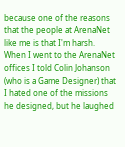because one of the reasons that the people at ArenaNet like me is that I'm harsh. When I went to the ArenaNet offices I told Colin Johanson (who is a Game Designer) that I hated one of the missions he designed, but he laughed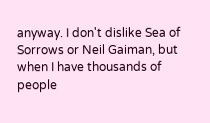anyway. I don't dislike Sea of Sorrows or Neil Gaiman, but when I have thousands of people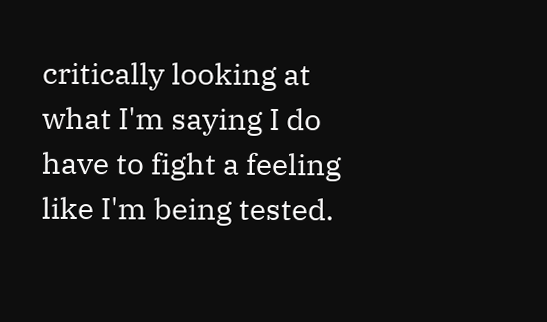critically looking at what I'm saying I do have to fight a feeling like I'm being tested.